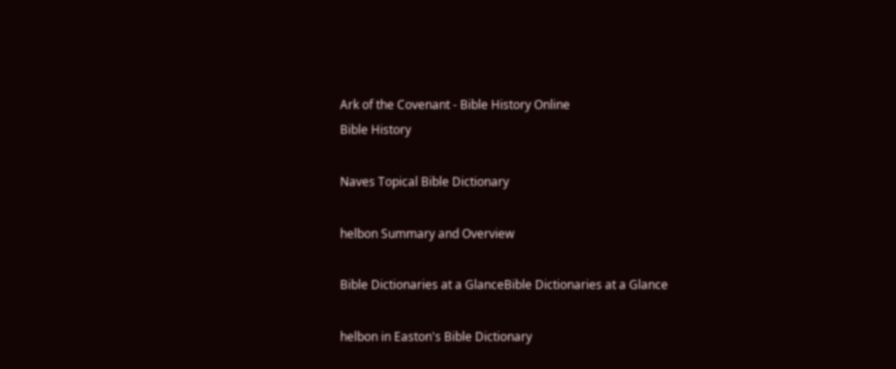Ark of the Covenant - Bible History Online
Bible History

Naves Topical Bible Dictionary

helbon Summary and Overview

Bible Dictionaries at a GlanceBible Dictionaries at a Glance

helbon in Easton's Bible Dictionary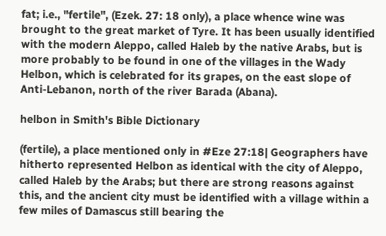fat; i.e., "fertile", (Ezek. 27: 18 only), a place whence wine was brought to the great market of Tyre. It has been usually identified with the modern Aleppo, called Haleb by the native Arabs, but is more probably to be found in one of the villages in the Wady Helbon, which is celebrated for its grapes, on the east slope of Anti-Lebanon, north of the river Barada (Abana).

helbon in Smith's Bible Dictionary

(fertile), a place mentioned only in #Eze 27:18| Geographers have hitherto represented Helbon as identical with the city of Aleppo, called Haleb by the Arabs; but there are strong reasons against this, and the ancient city must be identified with a village within a few miles of Damascus still bearing the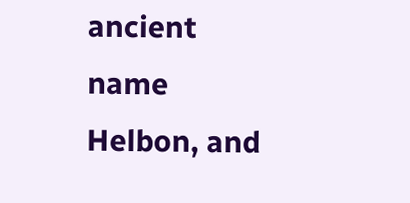ancient name Helbon, and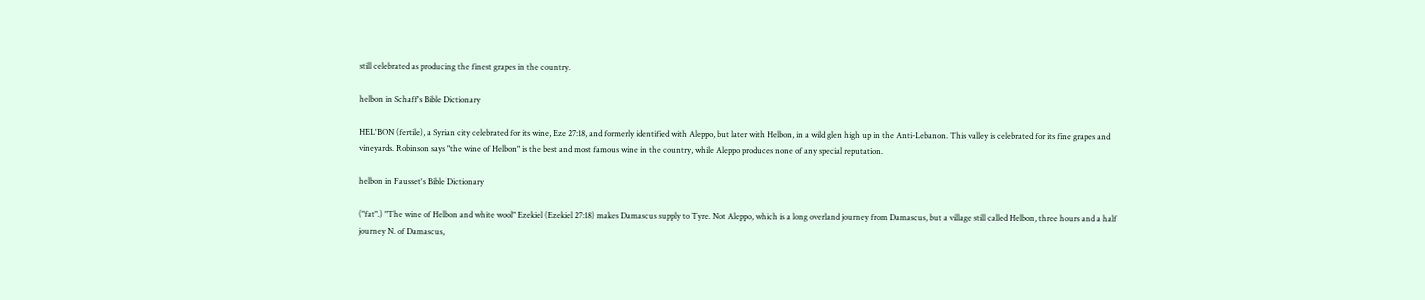still celebrated as producing the finest grapes in the country.

helbon in Schaff's Bible Dictionary

HEL'BON (fertile), a Syrian city celebrated for its wine, Eze 27:18, and formerly identified with Aleppo, but later with Helbon, in a wild glen high up in the Anti-Lebanon. This valley is celebrated for its fine grapes and vineyards. Robinson says "the wine of Helbon" is the best and most famous wine in the country, while Aleppo produces none of any special reputation.

helbon in Fausset's Bible Dictionary

("fat".) "The wine of Helbon and white wool" Ezekiel (Ezekiel 27:18) makes Damascus supply to Tyre. Not Aleppo, which is a long overland journey from Damascus, but a village still called Helbon, three hours and a half journey N. of Damascus,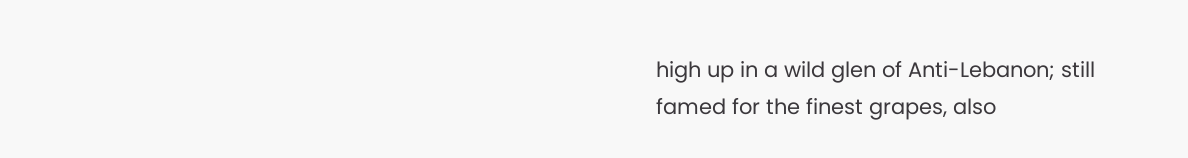high up in a wild glen of Anti-Lebanon; still famed for the finest grapes, also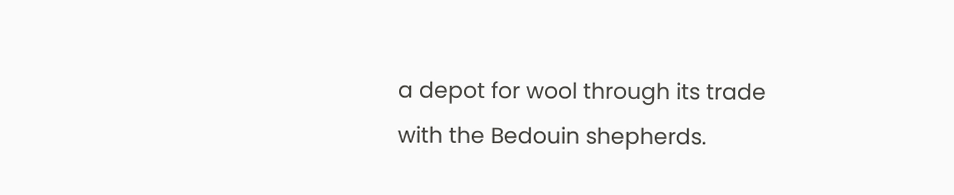a depot for wool through its trade with the Bedouin shepherds.